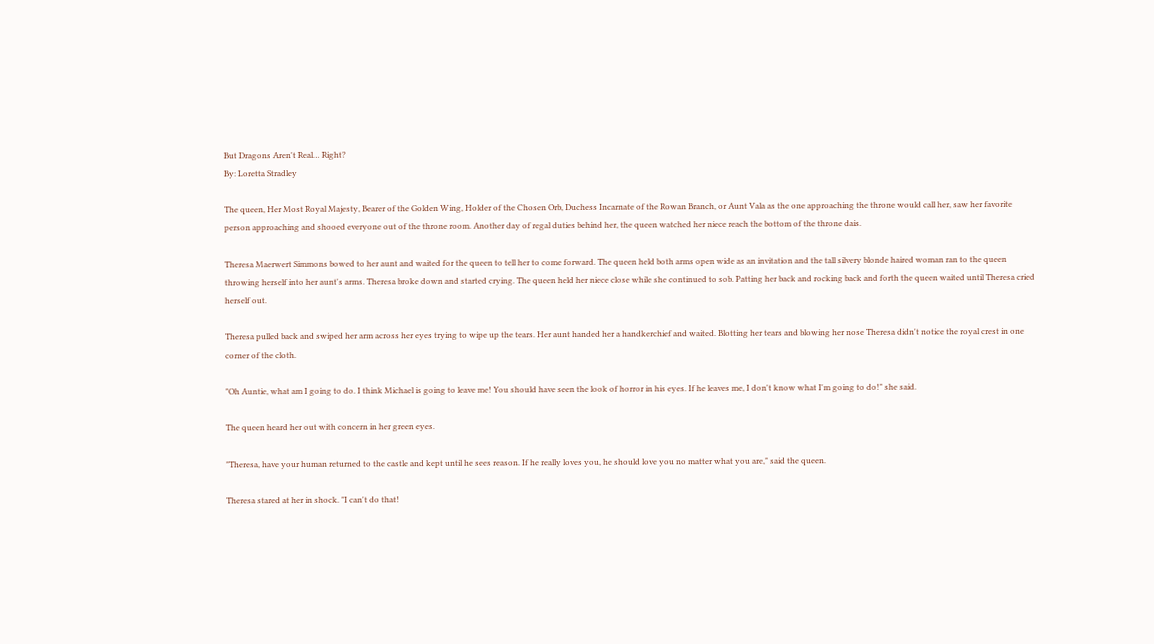But Dragons Aren't Real… Right?
By: Loretta Stradley

The queen, Her Most Royal Majesty, Bearer of the Golden Wing, Holder of the Chosen Orb, Duchess Incarnate of the Rowan Branch, or Aunt Vala as the one approaching the throne would call her, saw her favorite person approaching and shooed everyone out of the throne room. Another day of regal duties behind her, the queen watched her niece reach the bottom of the throne dais.

Theresa Maerwert Simmons bowed to her aunt and waited for the queen to tell her to come forward. The queen held both arms open wide as an invitation and the tall silvery blonde haired woman ran to the queen throwing herself into her aunt's arms. Theresa broke down and started crying. The queen held her niece close while she continued to sob. Patting her back and rocking back and forth the queen waited until Theresa cried herself out.

Theresa pulled back and swiped her arm across her eyes trying to wipe up the tears. Her aunt handed her a handkerchief and waited. Blotting her tears and blowing her nose Theresa didn't notice the royal crest in one corner of the cloth.

"Oh Auntie, what am I going to do. I think Michael is going to leave me! You should have seen the look of horror in his eyes. If he leaves me, I don't know what I'm going to do!" she said.

The queen heard her out with concern in her green eyes.

"Theresa, have your human returned to the castle and kept until he sees reason. If he really loves you, he should love you no matter what you are," said the queen.

Theresa stared at her in shock. "I can't do that!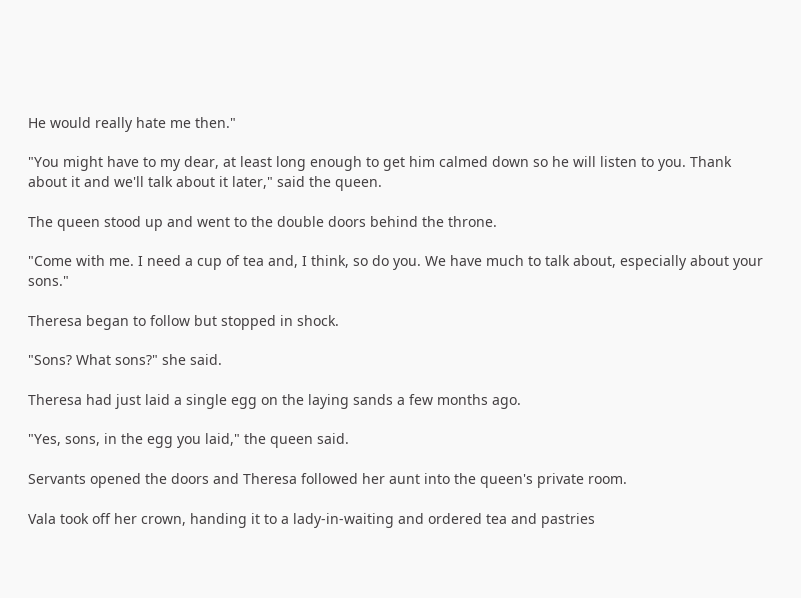He would really hate me then."

"You might have to my dear, at least long enough to get him calmed down so he will listen to you. Thank about it and we'll talk about it later," said the queen.

The queen stood up and went to the double doors behind the throne.

"Come with me. I need a cup of tea and, I think, so do you. We have much to talk about, especially about your sons."

Theresa began to follow but stopped in shock.

"Sons? What sons?" she said.

Theresa had just laid a single egg on the laying sands a few months ago.

"Yes, sons, in the egg you laid," the queen said.

Servants opened the doors and Theresa followed her aunt into the queen's private room.

Vala took off her crown, handing it to a lady-in-waiting and ordered tea and pastries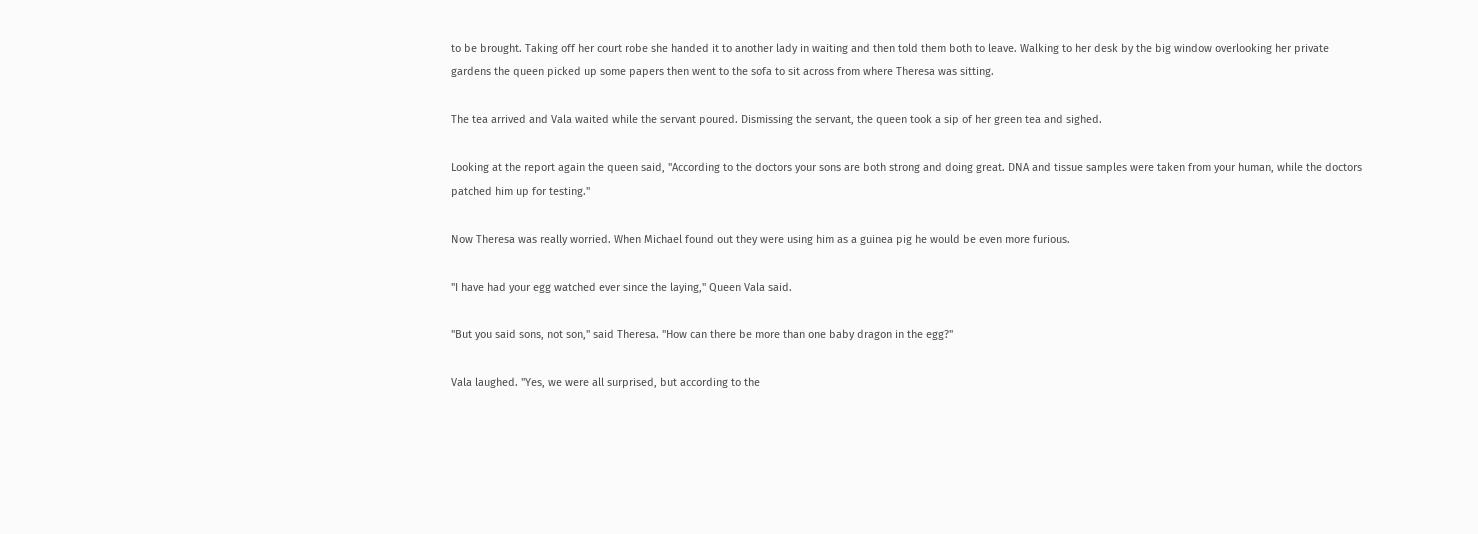to be brought. Taking off her court robe she handed it to another lady in waiting and then told them both to leave. Walking to her desk by the big window overlooking her private gardens the queen picked up some papers then went to the sofa to sit across from where Theresa was sitting.

The tea arrived and Vala waited while the servant poured. Dismissing the servant, the queen took a sip of her green tea and sighed.

Looking at the report again the queen said, "According to the doctors your sons are both strong and doing great. DNA and tissue samples were taken from your human, while the doctors patched him up for testing."

Now Theresa was really worried. When Michael found out they were using him as a guinea pig he would be even more furious.

"I have had your egg watched ever since the laying," Queen Vala said.

"But you said sons, not son," said Theresa. "How can there be more than one baby dragon in the egg?"

Vala laughed. "Yes, we were all surprised, but according to the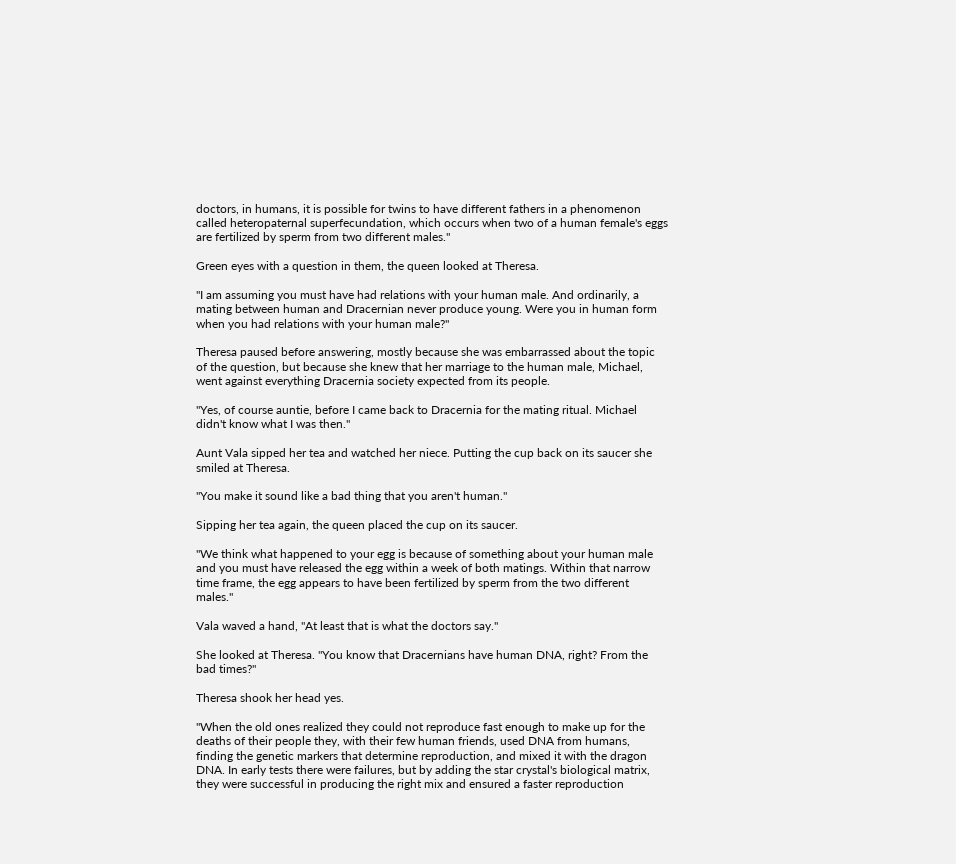doctors, in humans, it is possible for twins to have different fathers in a phenomenon called heteropaternal superfecundation, which occurs when two of a human female's eggs are fertilized by sperm from two different males."

Green eyes with a question in them, the queen looked at Theresa.

"I am assuming you must have had relations with your human male. And ordinarily, a mating between human and Dracernian never produce young. Were you in human form when you had relations with your human male?"

Theresa paused before answering, mostly because she was embarrassed about the topic of the question, but because she knew that her marriage to the human male, Michael, went against everything Dracernia society expected from its people.

"Yes, of course auntie, before I came back to Dracernia for the mating ritual. Michael didn't know what I was then."

Aunt Vala sipped her tea and watched her niece. Putting the cup back on its saucer she smiled at Theresa.

"You make it sound like a bad thing that you aren't human."

Sipping her tea again, the queen placed the cup on its saucer.

"We think what happened to your egg is because of something about your human male and you must have released the egg within a week of both matings. Within that narrow time frame, the egg appears to have been fertilized by sperm from the two different males."

Vala waved a hand, "At least that is what the doctors say."

She looked at Theresa. "You know that Dracernians have human DNA, right? From the bad times?"

Theresa shook her head yes.

"When the old ones realized they could not reproduce fast enough to make up for the deaths of their people they, with their few human friends, used DNA from humans, finding the genetic markers that determine reproduction, and mixed it with the dragon DNA. In early tests there were failures, but by adding the star crystal's biological matrix, they were successful in producing the right mix and ensured a faster reproduction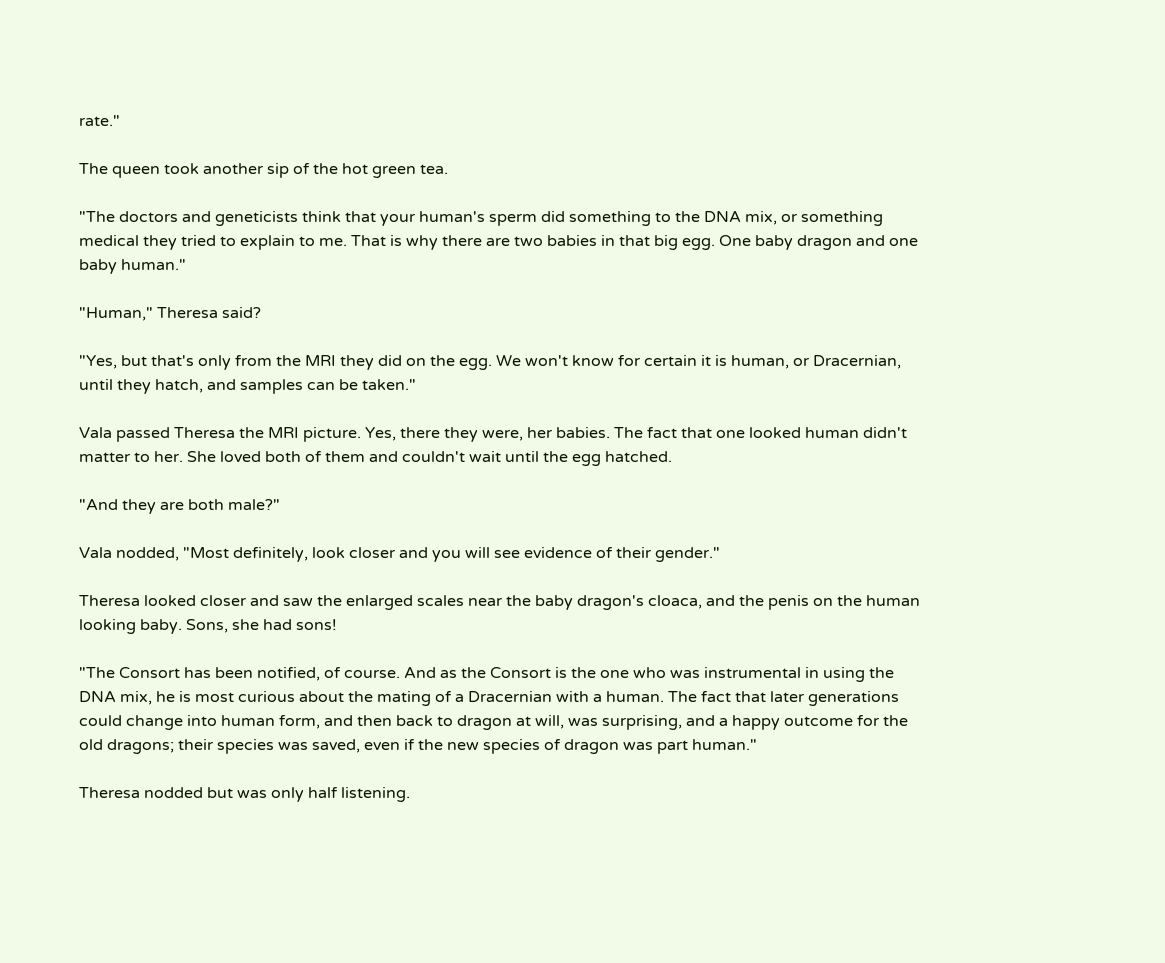rate."

The queen took another sip of the hot green tea.

"The doctors and geneticists think that your human's sperm did something to the DNA mix, or something medical they tried to explain to me. That is why there are two babies in that big egg. One baby dragon and one baby human."

"Human," Theresa said?

"Yes, but that's only from the MRI they did on the egg. We won't know for certain it is human, or Dracernian, until they hatch, and samples can be taken."

Vala passed Theresa the MRI picture. Yes, there they were, her babies. The fact that one looked human didn't matter to her. She loved both of them and couldn't wait until the egg hatched.

"And they are both male?"

Vala nodded, "Most definitely, look closer and you will see evidence of their gender."

Theresa looked closer and saw the enlarged scales near the baby dragon's cloaca, and the penis on the human looking baby. Sons, she had sons!

"The Consort has been notified, of course. And as the Consort is the one who was instrumental in using the DNA mix, he is most curious about the mating of a Dracernian with a human. The fact that later generations could change into human form, and then back to dragon at will, was surprising, and a happy outcome for the old dragons; their species was saved, even if the new species of dragon was part human."

Theresa nodded but was only half listening.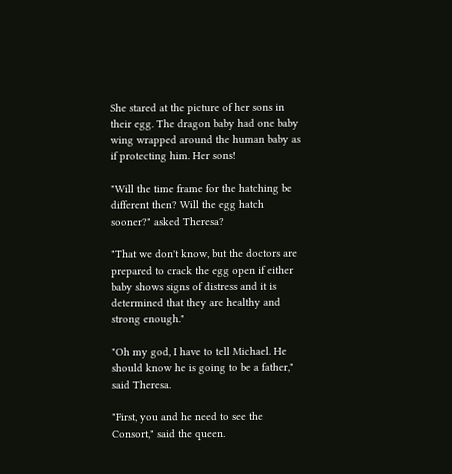She stared at the picture of her sons in their egg. The dragon baby had one baby wing wrapped around the human baby as if protecting him. Her sons!

"Will the time frame for the hatching be different then? Will the egg hatch sooner?" asked Theresa?

"That we don't know, but the doctors are prepared to crack the egg open if either baby shows signs of distress and it is determined that they are healthy and strong enough."

"Oh my god, I have to tell Michael. He should know he is going to be a father," said Theresa.

"First, you and he need to see the Consort," said the queen.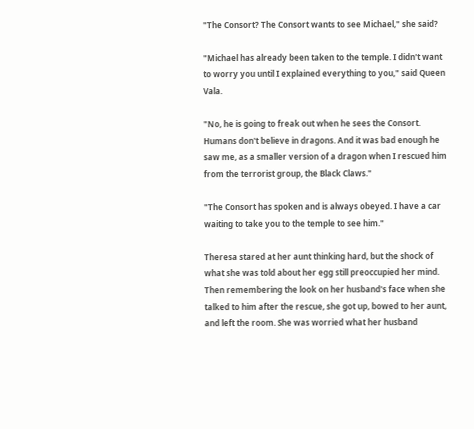"The Consort? The Consort wants to see Michael," she said?

"Michael has already been taken to the temple. I didn't want to worry you until I explained everything to you," said Queen Vala.

"No, he is going to freak out when he sees the Consort. Humans don't believe in dragons. And it was bad enough he saw me, as a smaller version of a dragon when I rescued him from the terrorist group, the Black Claws."

"The Consort has spoken and is always obeyed. I have a car waiting to take you to the temple to see him."

Theresa stared at her aunt thinking hard, but the shock of what she was told about her egg still preoccupied her mind. Then remembering the look on her husband's face when she talked to him after the rescue, she got up, bowed to her aunt, and left the room. She was worried what her husband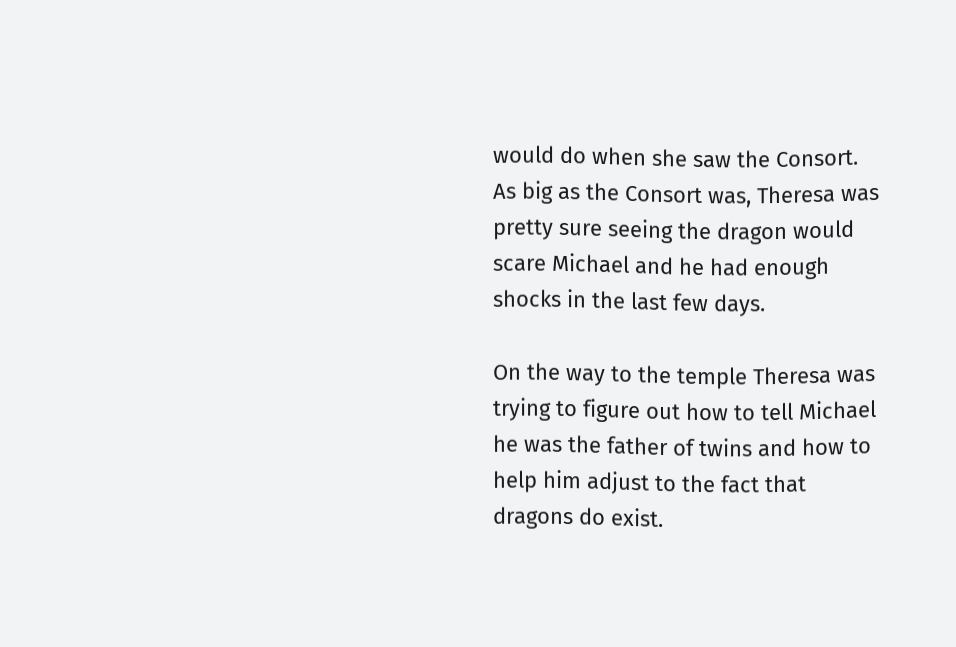would do when she saw the Consort. As big as the Consort was, Theresa was pretty sure seeing the dragon would scare Michael and he had enough shocks in the last few days.

On the way to the temple Theresa was trying to figure out how to tell Michael he was the father of twins and how to help him adjust to the fact that dragons do exist.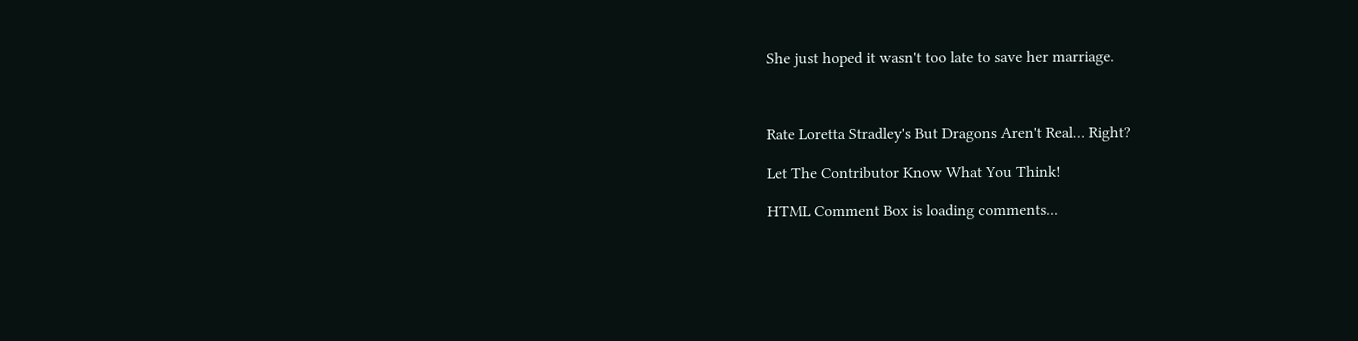She just hoped it wasn't too late to save her marriage.



Rate Loretta Stradley's But Dragons Aren't Real… Right?

Let The Contributor Know What You Think!

HTML Comment Box is loading comments...